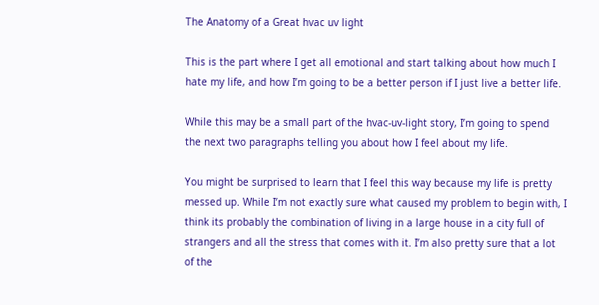The Anatomy of a Great hvac uv light

This is the part where I get all emotional and start talking about how much I hate my life, and how I’m going to be a better person if I just live a better life.

While this may be a small part of the hvac-uv-light story, I’m going to spend the next two paragraphs telling you about how I feel about my life.

You might be surprised to learn that I feel this way because my life is pretty messed up. While I’m not exactly sure what caused my problem to begin with, I think its probably the combination of living in a large house in a city full of strangers and all the stress that comes with it. I’m also pretty sure that a lot of the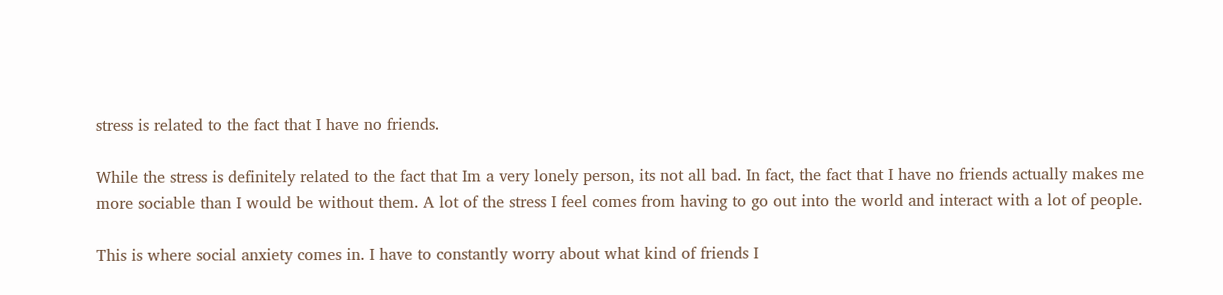stress is related to the fact that I have no friends.

While the stress is definitely related to the fact that Im a very lonely person, its not all bad. In fact, the fact that I have no friends actually makes me more sociable than I would be without them. A lot of the stress I feel comes from having to go out into the world and interact with a lot of people.

This is where social anxiety comes in. I have to constantly worry about what kind of friends I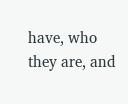have, who they are, and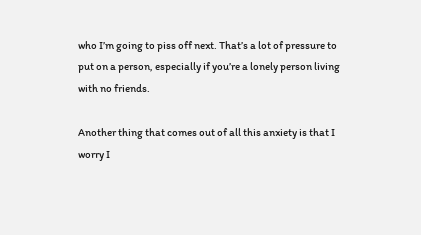who I’m going to piss off next. That’s a lot of pressure to put on a person, especially if you’re a lonely person living with no friends.

Another thing that comes out of all this anxiety is that I worry I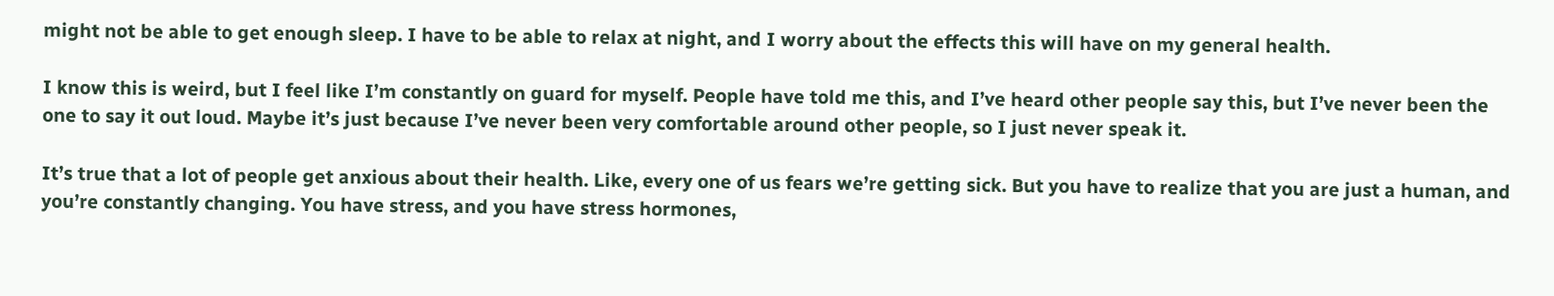might not be able to get enough sleep. I have to be able to relax at night, and I worry about the effects this will have on my general health.

I know this is weird, but I feel like I’m constantly on guard for myself. People have told me this, and I’ve heard other people say this, but I’ve never been the one to say it out loud. Maybe it’s just because I’ve never been very comfortable around other people, so I just never speak it.

It’s true that a lot of people get anxious about their health. Like, every one of us fears we’re getting sick. But you have to realize that you are just a human, and you’re constantly changing. You have stress, and you have stress hormones,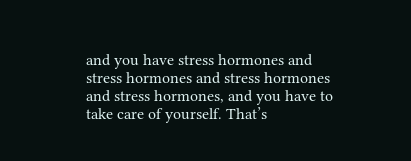and you have stress hormones and stress hormones and stress hormones and stress hormones, and you have to take care of yourself. That’s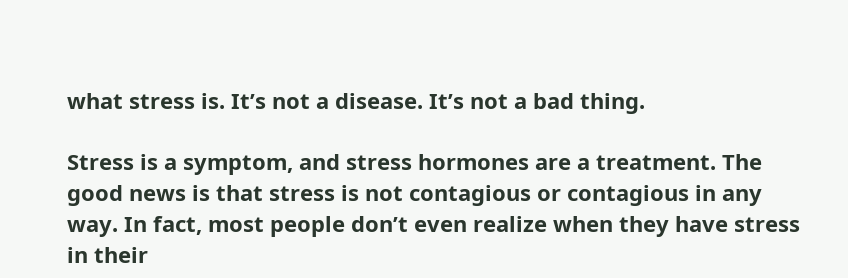what stress is. It’s not a disease. It’s not a bad thing.

Stress is a symptom, and stress hormones are a treatment. The good news is that stress is not contagious or contagious in any way. In fact, most people don’t even realize when they have stress in their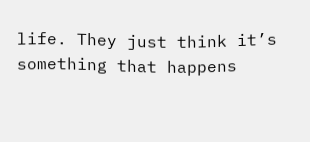life. They just think it’s something that happens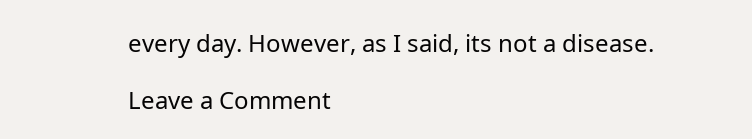every day. However, as I said, its not a disease.

Leave a Comment